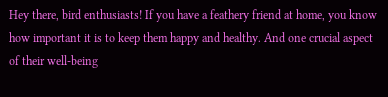Hey there, bird enthusiasts! If you have a feathery friend at home, you know how important it is to keep them happy and healthy. And one crucial aspect of their well-being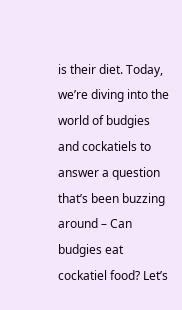is their diet. Today, we’re diving into the world of budgies and cockatiels to answer a question that’s been buzzing around – Can budgies eat cockatiel food? Let’s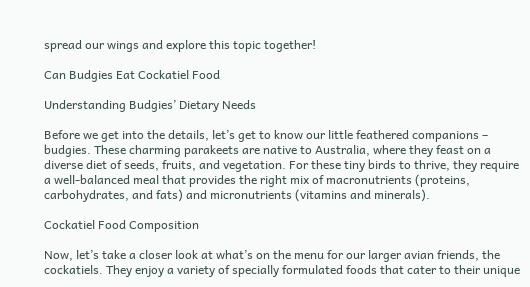spread our wings and explore this topic together!

Can Budgies Eat Cockatiel Food

Understanding Budgies’ Dietary Needs

Before we get into the details, let’s get to know our little feathered companions – budgies. These charming parakeets are native to Australia, where they feast on a diverse diet of seeds, fruits, and vegetation. For these tiny birds to thrive, they require a well-balanced meal that provides the right mix of macronutrients (proteins, carbohydrates, and fats) and micronutrients (vitamins and minerals).

Cockatiel Food Composition

Now, let’s take a closer look at what’s on the menu for our larger avian friends, the cockatiels. They enjoy a variety of specially formulated foods that cater to their unique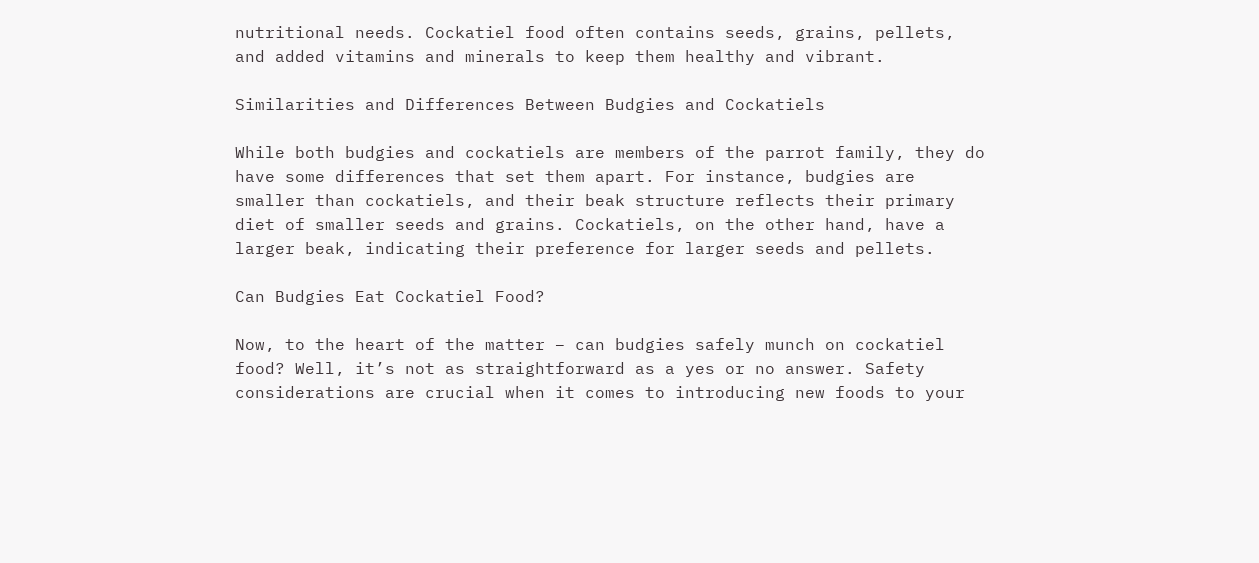nutritional needs. Cockatiel food often contains seeds, grains, pellets, and added vitamins and minerals to keep them healthy and vibrant.

Similarities and Differences Between Budgies and Cockatiels

While both budgies and cockatiels are members of the parrot family, they do have some differences that set them apart. For instance, budgies are smaller than cockatiels, and their beak structure reflects their primary diet of smaller seeds and grains. Cockatiels, on the other hand, have a larger beak, indicating their preference for larger seeds and pellets.

Can Budgies Eat Cockatiel Food?

Now, to the heart of the matter – can budgies safely munch on cockatiel food? Well, it’s not as straightforward as a yes or no answer. Safety considerations are crucial when it comes to introducing new foods to your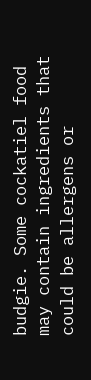budgie. Some cockatiel food may contain ingredients that could be allergens or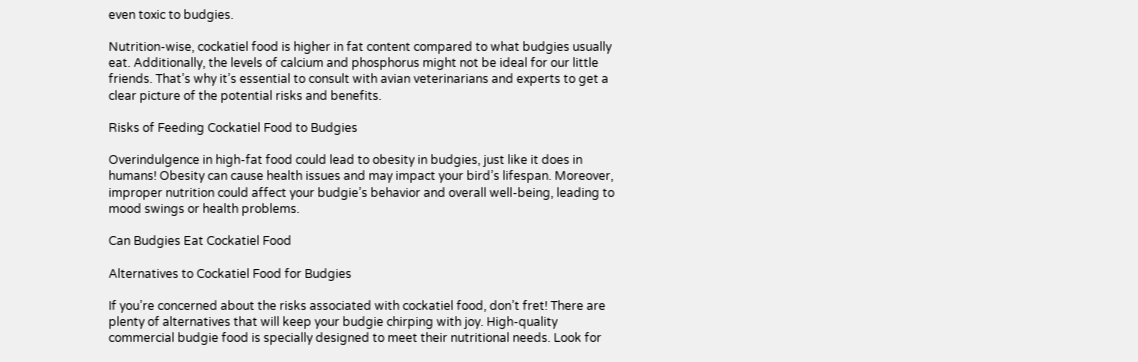even toxic to budgies.

Nutrition-wise, cockatiel food is higher in fat content compared to what budgies usually eat. Additionally, the levels of calcium and phosphorus might not be ideal for our little friends. That’s why it’s essential to consult with avian veterinarians and experts to get a clear picture of the potential risks and benefits.

Risks of Feeding Cockatiel Food to Budgies

Overindulgence in high-fat food could lead to obesity in budgies, just like it does in humans! Obesity can cause health issues and may impact your bird’s lifespan. Moreover, improper nutrition could affect your budgie’s behavior and overall well-being, leading to mood swings or health problems.

Can Budgies Eat Cockatiel Food

Alternatives to Cockatiel Food for Budgies

If you’re concerned about the risks associated with cockatiel food, don’t fret! There are plenty of alternatives that will keep your budgie chirping with joy. High-quality commercial budgie food is specially designed to meet their nutritional needs. Look for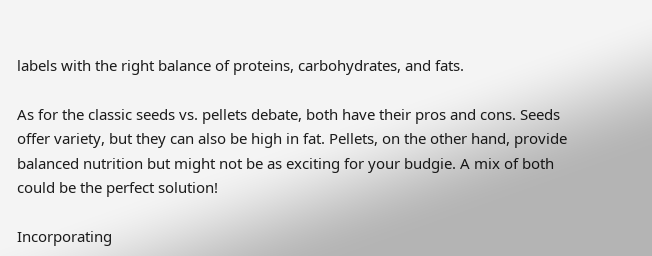labels with the right balance of proteins, carbohydrates, and fats.

As for the classic seeds vs. pellets debate, both have their pros and cons. Seeds offer variety, but they can also be high in fat. Pellets, on the other hand, provide balanced nutrition but might not be as exciting for your budgie. A mix of both could be the perfect solution!

Incorporating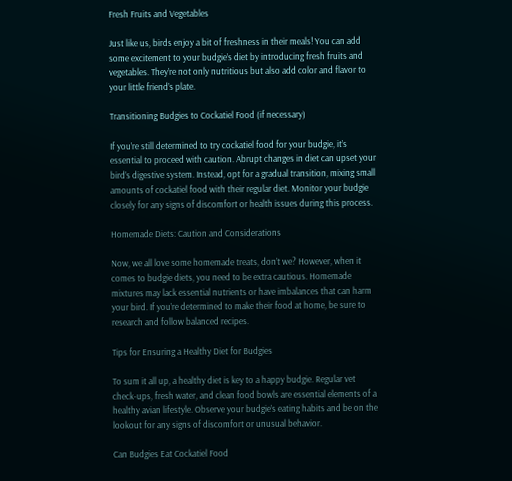Fresh Fruits and Vegetables

Just like us, birds enjoy a bit of freshness in their meals! You can add some excitement to your budgie’s diet by introducing fresh fruits and vegetables. They’re not only nutritious but also add color and flavor to your little friend’s plate.

Transitioning Budgies to Cockatiel Food (if necessary)

If you’re still determined to try cockatiel food for your budgie, it’s essential to proceed with caution. Abrupt changes in diet can upset your bird’s digestive system. Instead, opt for a gradual transition, mixing small amounts of cockatiel food with their regular diet. Monitor your budgie closely for any signs of discomfort or health issues during this process.

Homemade Diets: Caution and Considerations

Now, we all love some homemade treats, don’t we? However, when it comes to budgie diets, you need to be extra cautious. Homemade mixtures may lack essential nutrients or have imbalances that can harm your bird. If you’re determined to make their food at home, be sure to research and follow balanced recipes.

Tips for Ensuring a Healthy Diet for Budgies

To sum it all up, a healthy diet is key to a happy budgie. Regular vet check-ups, fresh water, and clean food bowls are essential elements of a healthy avian lifestyle. Observe your budgie’s eating habits and be on the lookout for any signs of discomfort or unusual behavior.

Can Budgies Eat Cockatiel Food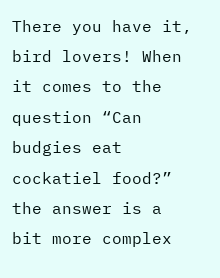There you have it, bird lovers! When it comes to the question “Can budgies eat cockatiel food?” the answer is a bit more complex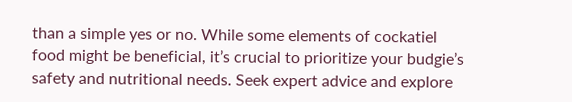than a simple yes or no. While some elements of cockatiel food might be beneficial, it’s crucial to prioritize your budgie’s safety and nutritional needs. Seek expert advice and explore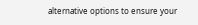alternative options to ensure your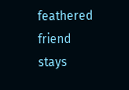feathered friend stays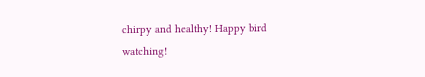chirpy and healthy! Happy bird watching!